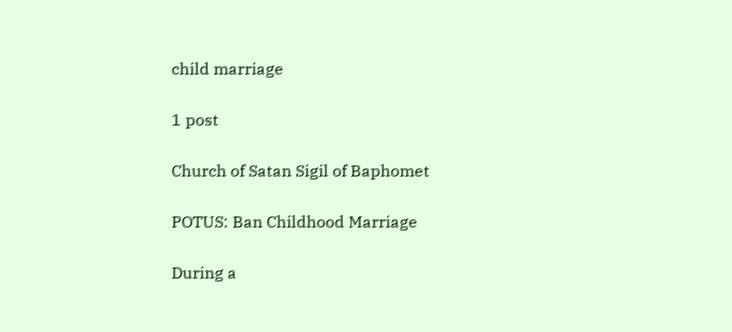child marriage

1 post

Church of Satan Sigil of Baphomet

POTUS: Ban Childhood Marriage

During a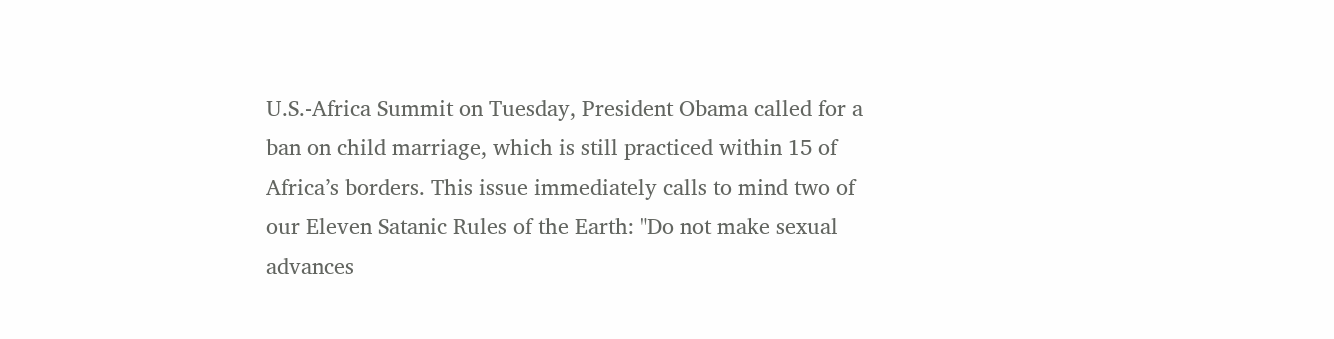U.S.-Africa Summit on Tuesday, President Obama called for a ban on child marriage, which is still practiced within 15 of Africa’s borders. This issue immediately calls to mind two of our Eleven Satanic Rules of the Earth: "Do not make sexual advances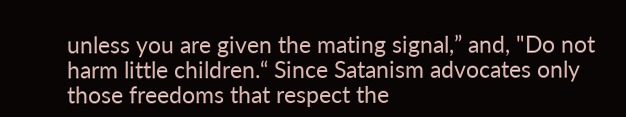unless you are given the mating signal,” and, "Do not harm little children.“ Since Satanism advocates only those freedoms that respect the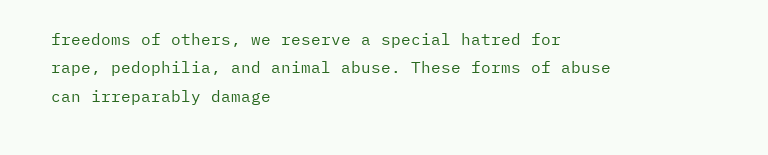freedoms of others, we reserve a special hatred for rape, pedophilia, and animal abuse. These forms of abuse can irreparably damage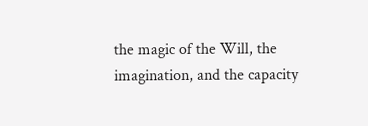the magic of the Will, the imagination, and the capacity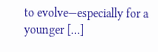to evolve—especially for a younger […]